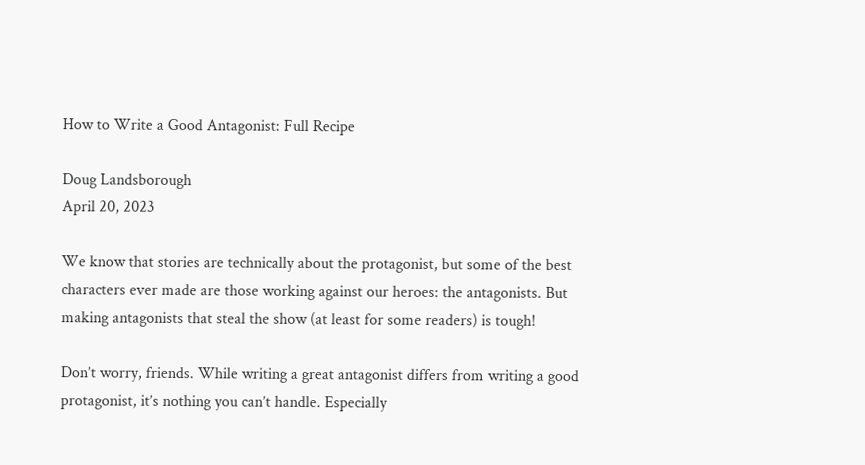How to Write a Good Antagonist: Full Recipe

Doug Landsborough
April 20, 2023

We know that stories are technically about the protagonist, but some of the best characters ever made are those working against our heroes: the antagonists. But making antagonists that steal the show (at least for some readers) is tough!

Don’t worry, friends. While writing a great antagonist differs from writing a good protagonist, it’s nothing you can’t handle. Especially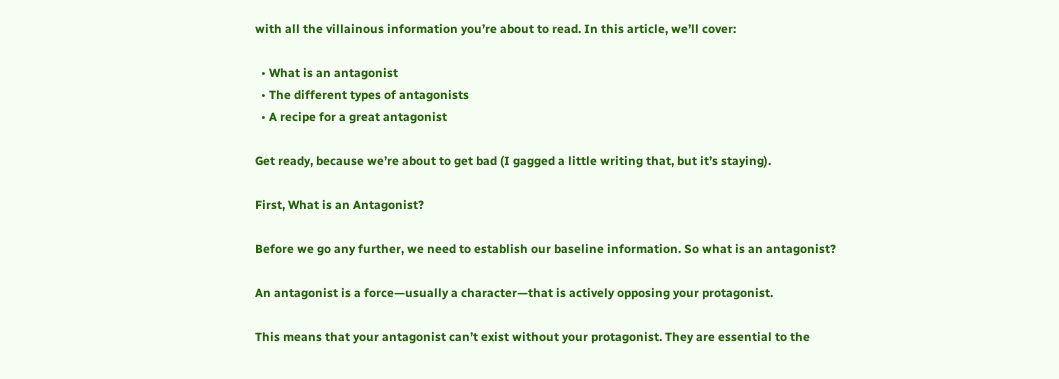with all the villainous information you’re about to read. In this article, we’ll cover:

  • What is an antagonist
  • The different types of antagonists
  • A recipe for a great antagonist

Get ready, because we’re about to get bad (I gagged a little writing that, but it’s staying).

First, What is an Antagonist?

Before we go any further, we need to establish our baseline information. So what is an antagonist?

An antagonist is a force—usually a character—that is actively opposing your protagonist.

This means that your antagonist can’t exist without your protagonist. They are essential to the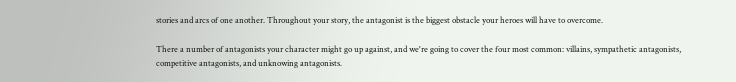stories and arcs of one another. Throughout your story, the antagonist is the biggest obstacle your heroes will have to overcome.

There a number of antagonists your character might go up against, and we're going to cover the four most common: villains, sympathetic antagonists, competitive antagonists, and unknowing antagonists.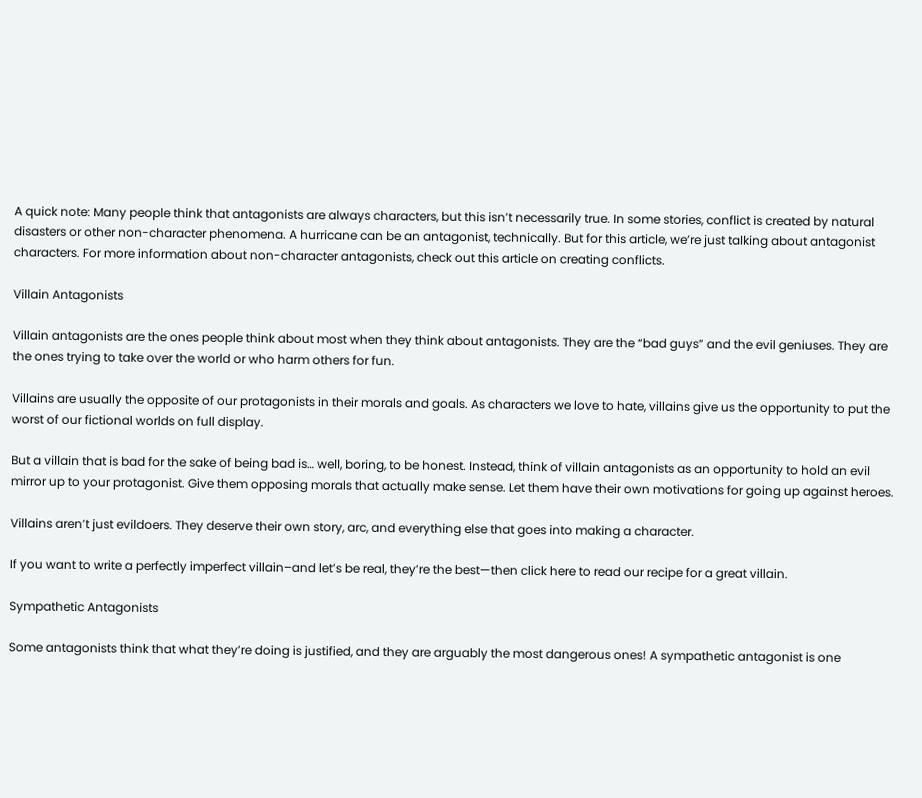A quick note: Many people think that antagonists are always characters, but this isn’t necessarily true. In some stories, conflict is created by natural disasters or other non-character phenomena. A hurricane can be an antagonist, technically. But for this article, we’re just talking about antagonist characters. For more information about non-character antagonists, check out this article on creating conflicts.

Villain Antagonists

Villain antagonists are the ones people think about most when they think about antagonists. They are the “bad guys” and the evil geniuses. They are the ones trying to take over the world or who harm others for fun.

Villains are usually the opposite of our protagonists in their morals and goals. As characters we love to hate, villains give us the opportunity to put the worst of our fictional worlds on full display.

But a villain that is bad for the sake of being bad is… well, boring, to be honest. Instead, think of villain antagonists as an opportunity to hold an evil mirror up to your protagonist. Give them opposing morals that actually make sense. Let them have their own motivations for going up against heroes.

Villains aren’t just evildoers. They deserve their own story, arc, and everything else that goes into making a character.

If you want to write a perfectly imperfect villain–and let’s be real, they’re the best—then click here to read our recipe for a great villain.

Sympathetic Antagonists

Some antagonists think that what they’re doing is justified, and they are arguably the most dangerous ones! A sympathetic antagonist is one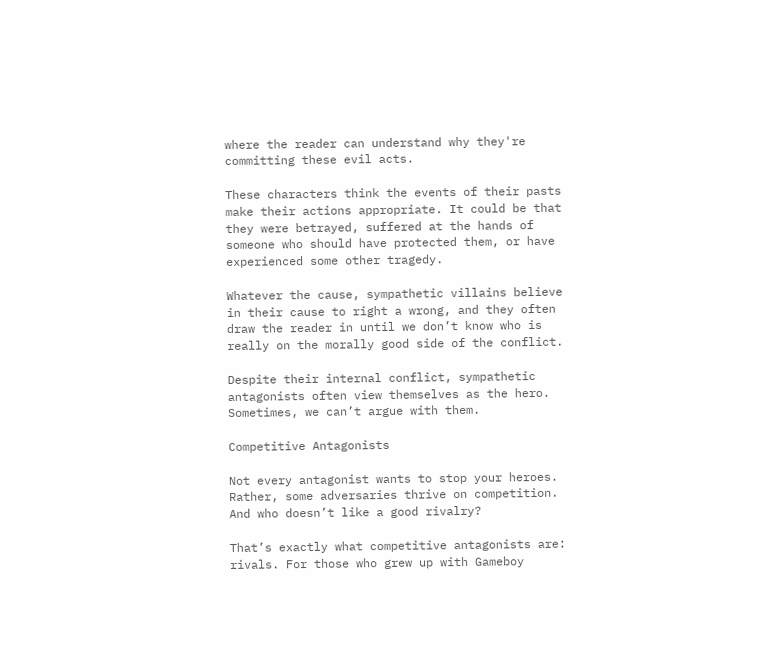where the reader can understand why they're committing these evil acts.

These characters think the events of their pasts make their actions appropriate. It could be that they were betrayed, suffered at the hands of someone who should have protected them, or have experienced some other tragedy.

Whatever the cause, sympathetic villains believe in their cause to right a wrong, and they often draw the reader in until we don’t know who is really on the morally good side of the conflict.

Despite their internal conflict, sympathetic antagonists often view themselves as the hero. Sometimes, we can’t argue with them.

Competitive Antagonists

Not every antagonist wants to stop your heroes. Rather, some adversaries thrive on competition. And who doesn’t like a good rivalry?

That’s exactly what competitive antagonists are: rivals. For those who grew up with Gameboy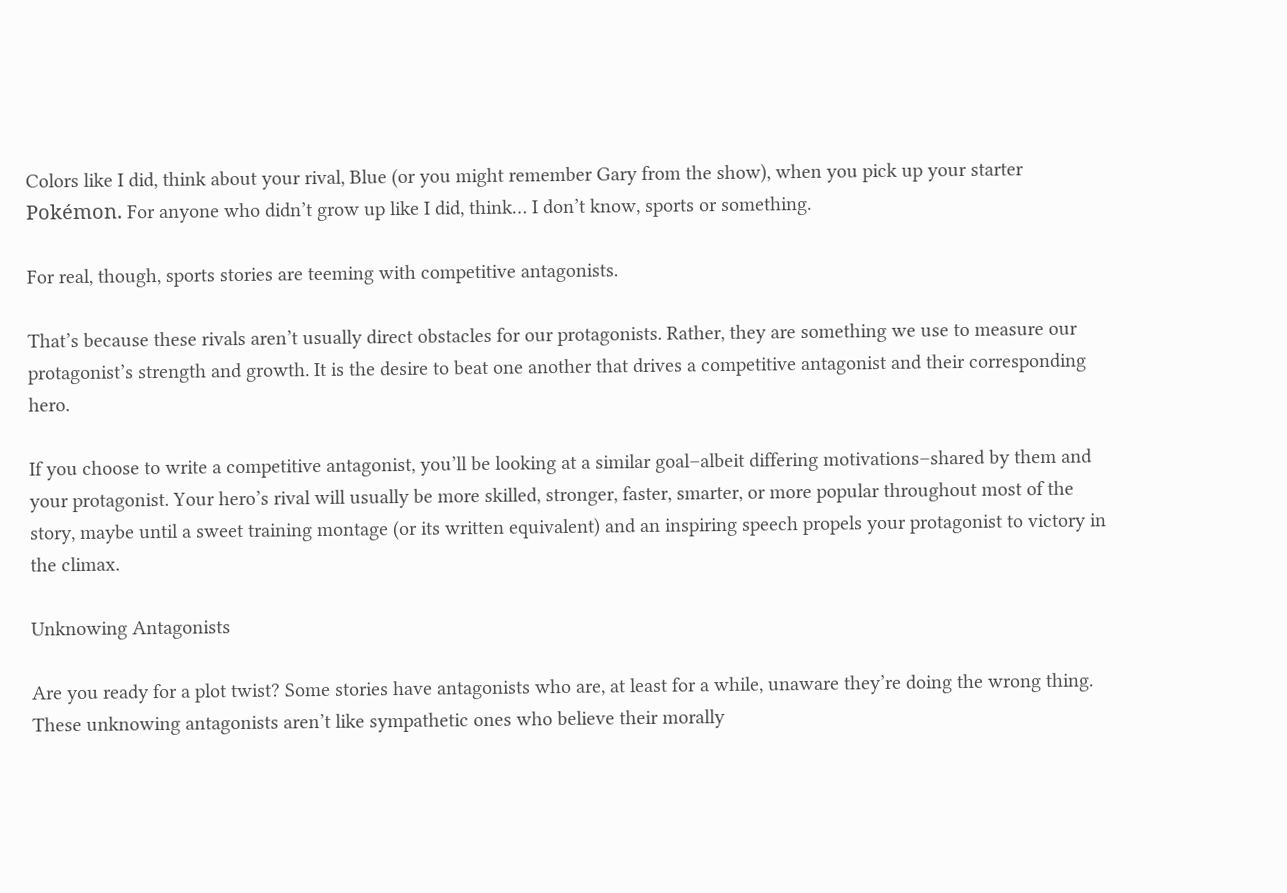Colors like I did, think about your rival, Blue (or you might remember Gary from the show), when you pick up your starter Pokémon. For anyone who didn’t grow up like I did, think… I don’t know, sports or something.

For real, though, sports stories are teeming with competitive antagonists.

That’s because these rivals aren’t usually direct obstacles for our protagonists. Rather, they are something we use to measure our protagonist’s strength and growth. It is the desire to beat one another that drives a competitive antagonist and their corresponding hero.

If you choose to write a competitive antagonist, you’ll be looking at a similar goal–albeit differing motivations–shared by them and your protagonist. Your hero’s rival will usually be more skilled, stronger, faster, smarter, or more popular throughout most of the story, maybe until a sweet training montage (or its written equivalent) and an inspiring speech propels your protagonist to victory in the climax.

Unknowing Antagonists

Are you ready for a plot twist? Some stories have antagonists who are, at least for a while, unaware they’re doing the wrong thing. These unknowing antagonists aren’t like sympathetic ones who believe their morally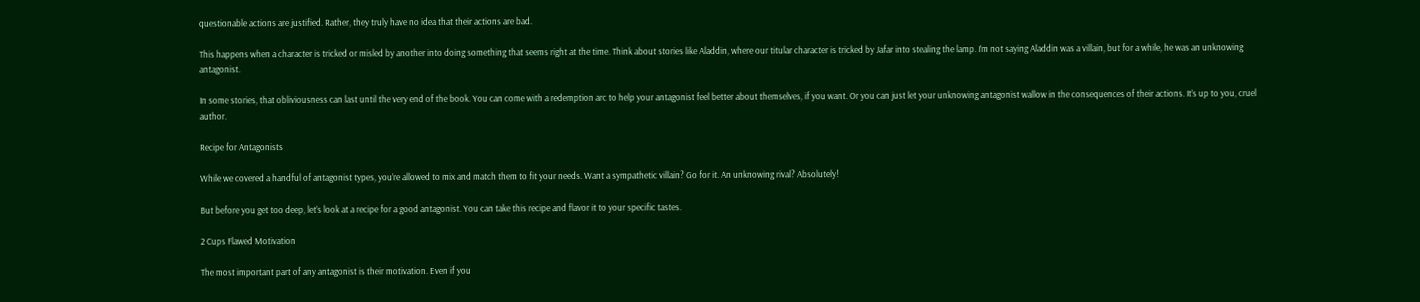questionable actions are justified. Rather, they truly have no idea that their actions are bad.

This happens when a character is tricked or misled by another into doing something that seems right at the time. Think about stories like Aladdin, where our titular character is tricked by Jafar into stealing the lamp. I’m not saying Aladdin was a villain, but for a while, he was an unknowing antagonist.

In some stories, that obliviousness can last until the very end of the book. You can come with a redemption arc to help your antagonist feel better about themselves, if you want. Or you can just let your unknowing antagonist wallow in the consequences of their actions. It’s up to you, cruel author.

Recipe for Antagonists

While we covered a handful of antagonist types, you’re allowed to mix and match them to fit your needs. Want a sympathetic villain? Go for it. An unknowing rival? Absolutely!

But before you get too deep, let’s look at a recipe for a good antagonist. You can take this recipe and flavor it to your specific tastes.

2 Cups Flawed Motivation

The most important part of any antagonist is their motivation. Even if you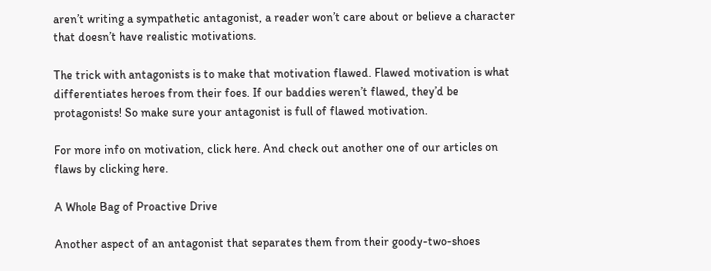aren’t writing a sympathetic antagonist, a reader won’t care about or believe a character that doesn’t have realistic motivations.

The trick with antagonists is to make that motivation flawed. Flawed motivation is what differentiates heroes from their foes. If our baddies weren’t flawed, they’d be protagonists! So make sure your antagonist is full of flawed motivation.

For more info on motivation, click here. And check out another one of our articles on flaws by clicking here.

A Whole Bag of Proactive Drive

Another aspect of an antagonist that separates them from their goody-two-shoes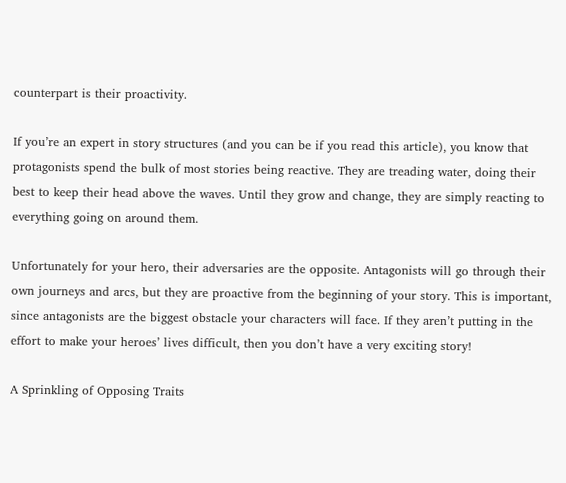counterpart is their proactivity.

If you’re an expert in story structures (and you can be if you read this article), you know that protagonists spend the bulk of most stories being reactive. They are treading water, doing their best to keep their head above the waves. Until they grow and change, they are simply reacting to everything going on around them.

Unfortunately for your hero, their adversaries are the opposite. Antagonists will go through their own journeys and arcs, but they are proactive from the beginning of your story. This is important, since antagonists are the biggest obstacle your characters will face. If they aren’t putting in the effort to make your heroes’ lives difficult, then you don’t have a very exciting story!

A Sprinkling of Opposing Traits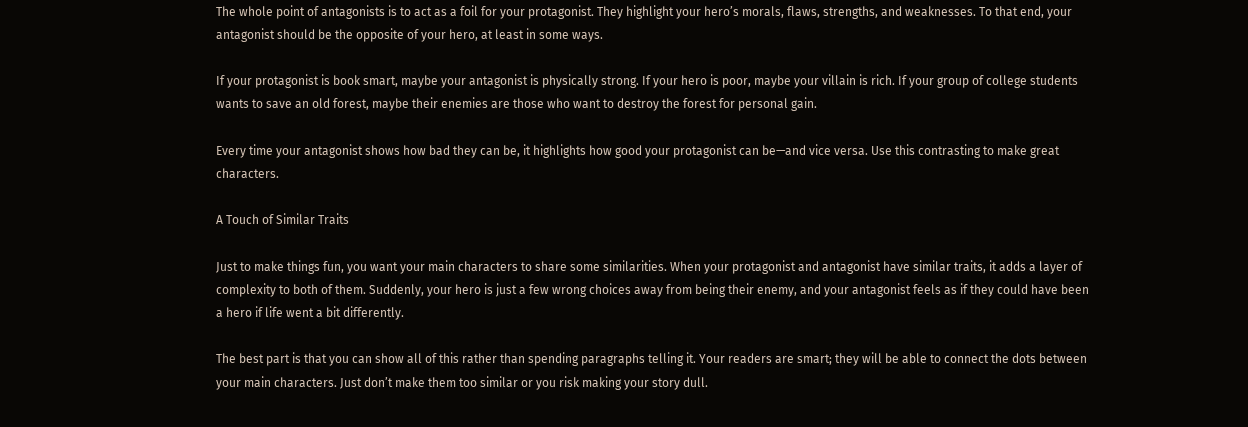The whole point of antagonists is to act as a foil for your protagonist. They highlight your hero’s morals, flaws, strengths, and weaknesses. To that end, your antagonist should be the opposite of your hero, at least in some ways.

If your protagonist is book smart, maybe your antagonist is physically strong. If your hero is poor, maybe your villain is rich. If your group of college students wants to save an old forest, maybe their enemies are those who want to destroy the forest for personal gain.

Every time your antagonist shows how bad they can be, it highlights how good your protagonist can be—and vice versa. Use this contrasting to make great characters.

A Touch of Similar Traits

Just to make things fun, you want your main characters to share some similarities. When your protagonist and antagonist have similar traits, it adds a layer of complexity to both of them. Suddenly, your hero is just a few wrong choices away from being their enemy, and your antagonist feels as if they could have been a hero if life went a bit differently.

The best part is that you can show all of this rather than spending paragraphs telling it. Your readers are smart; they will be able to connect the dots between your main characters. Just don’t make them too similar or you risk making your story dull.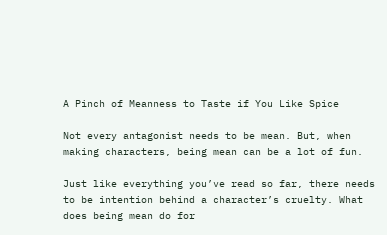A Pinch of Meanness to Taste if You Like Spice

Not every antagonist needs to be mean. But, when making characters, being mean can be a lot of fun.

Just like everything you’ve read so far, there needs to be intention behind a character’s cruelty. What does being mean do for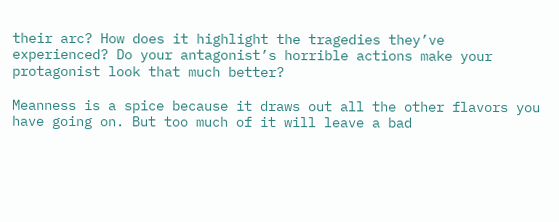their arc? How does it highlight the tragedies they’ve experienced? Do your antagonist’s horrible actions make your protagonist look that much better?

Meanness is a spice because it draws out all the other flavors you have going on. But too much of it will leave a bad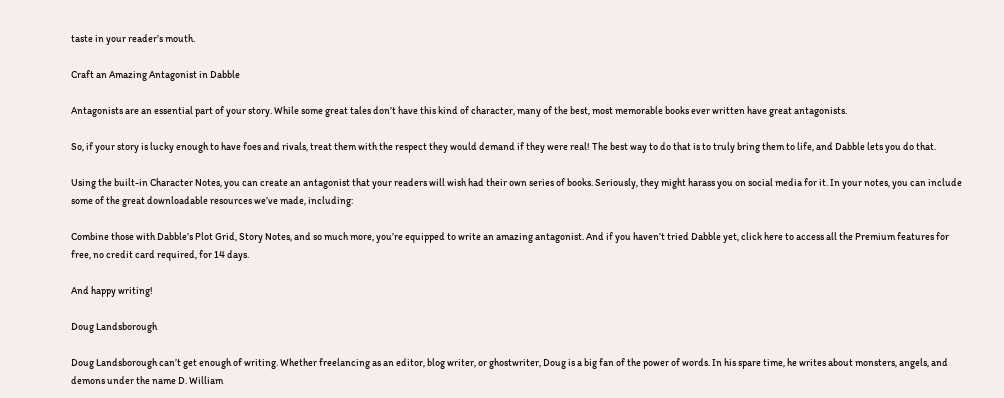taste in your reader’s mouth.

Craft an Amazing Antagonist in Dabble

Antagonists are an essential part of your story. While some great tales don’t have this kind of character, many of the best, most memorable books ever written have great antagonists.

So, if your story is lucky enough to have foes and rivals, treat them with the respect they would demand if they were real! The best way to do that is to truly bring them to life, and Dabble lets you do that.

Using the built-in Character Notes, you can create an antagonist that your readers will wish had their own series of books. Seriously, they might harass you on social media for it. In your notes, you can include some of the great downloadable resources we’ve made, including:

Combine those with Dabble’s Plot Grid, Story Notes, and so much more, you’re equipped to write an amazing antagonist. And if you haven’t tried Dabble yet, click here to access all the Premium features for free, no credit card required, for 14 days.

And happy writing!

Doug Landsborough

Doug Landsborough can’t get enough of writing. Whether freelancing as an editor, blog writer, or ghostwriter, Doug is a big fan of the power of words. In his spare time, he writes about monsters, angels, and demons under the name D. William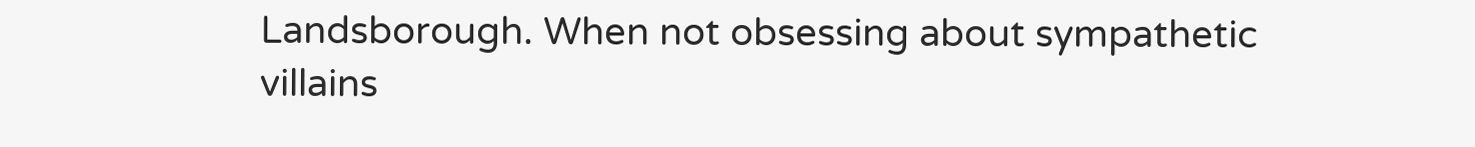Landsborough. When not obsessing about sympathetic villains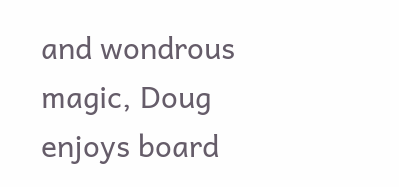and wondrous magic, Doug enjoys board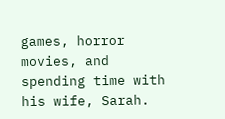games, horror movies, and spending time with his wife, Sarah.